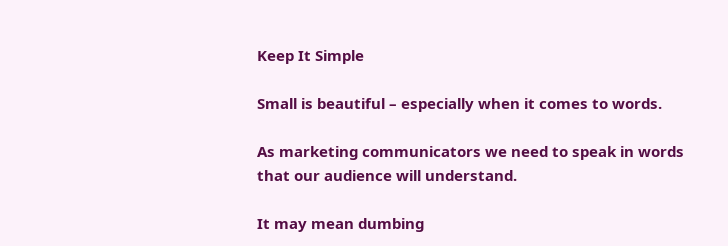Keep It Simple

Small is beautiful – especially when it comes to words.

As marketing communicators we need to speak in words
that our audience will understand.

It may mean dumbing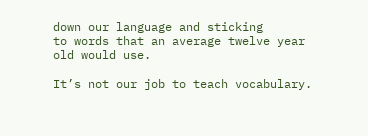down our language and sticking
to words that an average twelve year old would use.

It’s not our job to teach vocabulary.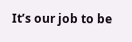It’s our job to be